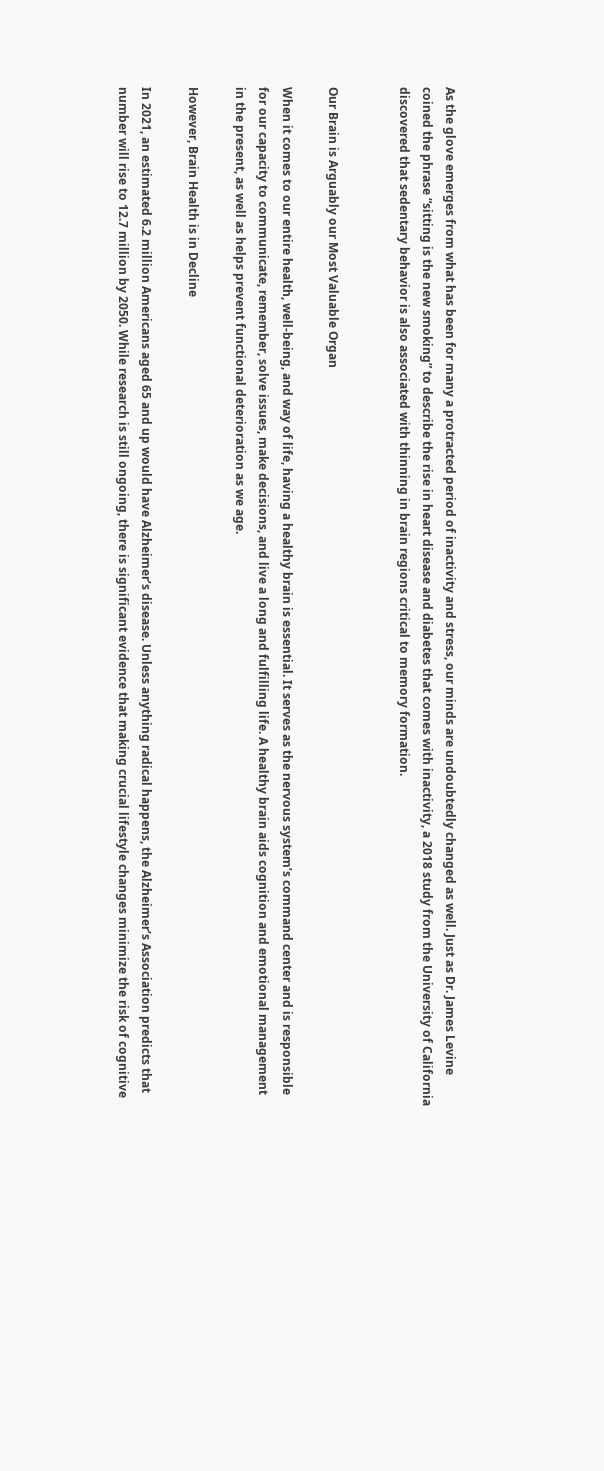As the glove emerges from what has been for many a protracted period of inactivity and stress, our minds are undoubtedly changed as well. Just as Dr. James Levine coined the phrase “sitting is the new smoking” to describe the rise in heart disease and diabetes that comes with inactivity, a 2018 study from the University of California discovered that sedentary behavior is also associated with thinning in brain regions critical to memory formation.


Our Brain is Arguably our Most Valuable Organ

When it comes to our entire health, well-being, and way of life, having a healthy brain is essential. It serves as the nervous system’s command center and is responsible for our capacity to communicate, remember, solve issues, make decisions, and live a long and fulfilling life. A healthy brain aids cognition and emotional management in the present, as well as helps prevent functional deterioration as we age.

However, Brain Health is in Decline

In 2021, an estimated 6.2 million Americans aged 65 and up would have Alzheimer’s disease. Unless anything radical happens, the Alzheimer’s Association predicts that number will rise to 12.7 million by 2050. While research is still ongoing, there is significant evidence that making crucial lifestyle changes minimize the risk of cognitive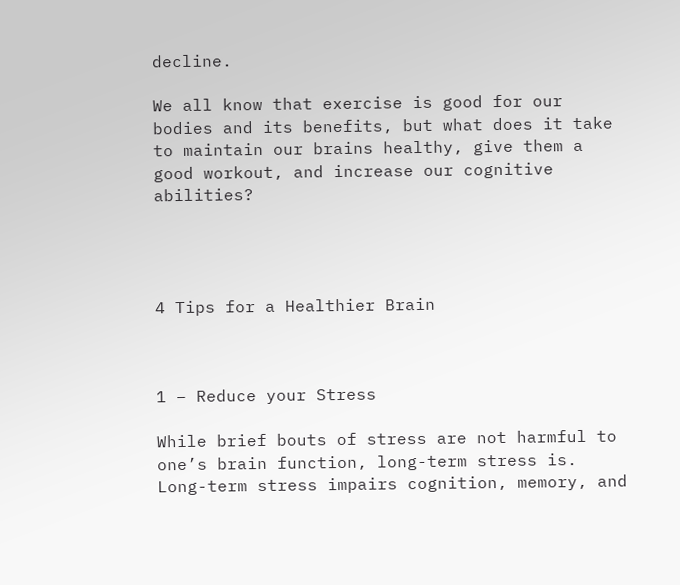decline.

We all know that exercise is good for our bodies and its benefits, but what does it take to maintain our brains healthy, give them a good workout, and increase our cognitive abilities?




4 Tips for a Healthier Brain



1 – Reduce your Stress

While brief bouts of stress are not harmful to one’s brain function, long-term stress is. Long-term stress impairs cognition, memory, and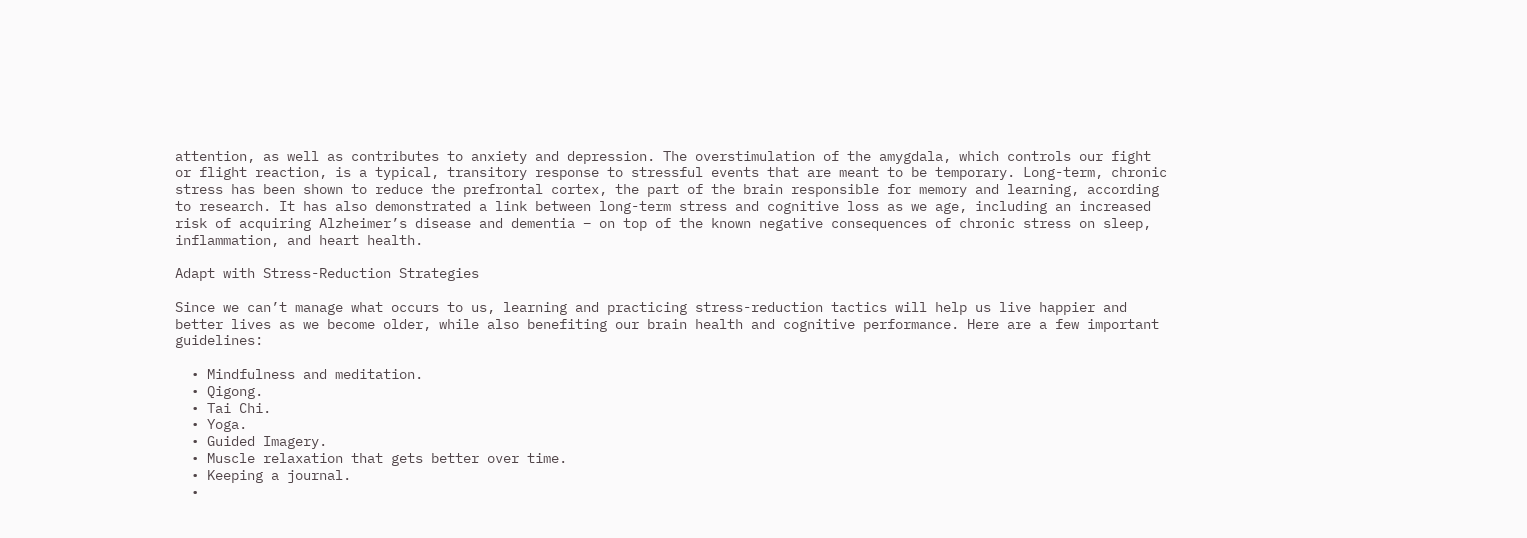attention, as well as contributes to anxiety and depression. The overstimulation of the amygdala, which controls our fight or flight reaction, is a typical, transitory response to stressful events that are meant to be temporary. Long-term, chronic stress has been shown to reduce the prefrontal cortex, the part of the brain responsible for memory and learning, according to research. It has also demonstrated a link between long-term stress and cognitive loss as we age, including an increased risk of acquiring Alzheimer’s disease and dementia – on top of the known negative consequences of chronic stress on sleep, inflammation, and heart health.

Adapt with Stress-Reduction Strategies

Since we can’t manage what occurs to us, learning and practicing stress-reduction tactics will help us live happier and better lives as we become older, while also benefiting our brain health and cognitive performance. Here are a few important guidelines:

  • Mindfulness and meditation.
  • Qigong.
  • Tai Chi.
  • Yoga.
  • Guided Imagery.
  • Muscle relaxation that gets better over time.
  • Keeping a journal.
  •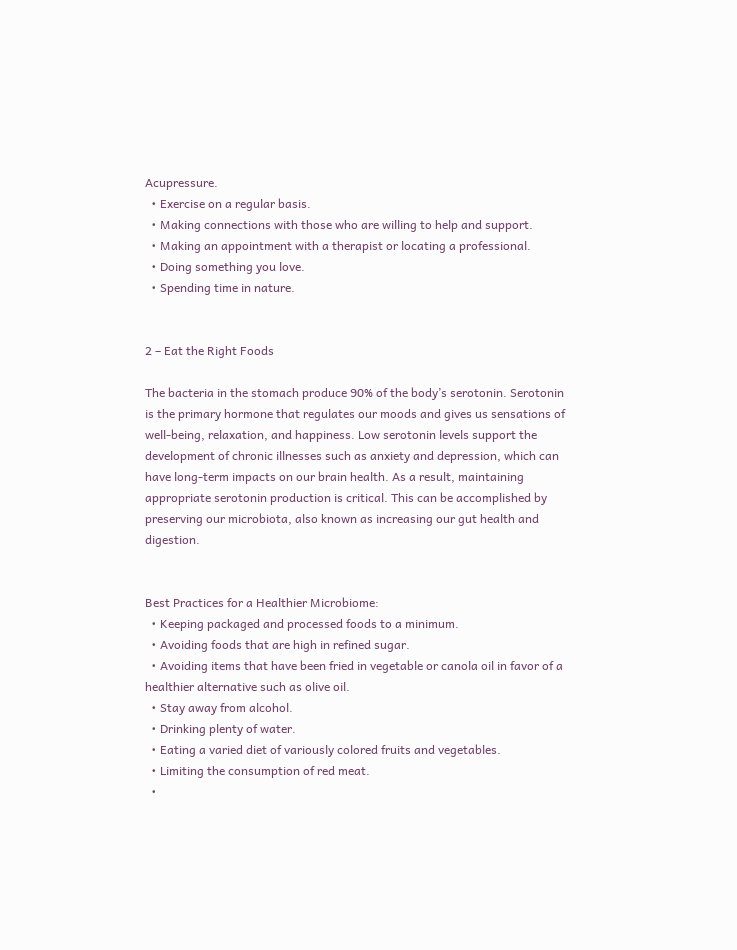Acupressure.
  • Exercise on a regular basis.
  • Making connections with those who are willing to help and support.
  • Making an appointment with a therapist or locating a professional.
  • Doing something you love.
  • Spending time in nature.


2 – Eat the Right Foods

The bacteria in the stomach produce 90% of the body’s serotonin. Serotonin is the primary hormone that regulates our moods and gives us sensations of well-being, relaxation, and happiness. Low serotonin levels support the development of chronic illnesses such as anxiety and depression, which can have long-term impacts on our brain health. As a result, maintaining appropriate serotonin production is critical. This can be accomplished by preserving our microbiota, also known as increasing our gut health and digestion.


Best Practices for a Healthier Microbiome:
  • Keeping packaged and processed foods to a minimum.
  • Avoiding foods that are high in refined sugar.
  • Avoiding items that have been fried in vegetable or canola oil in favor of a healthier alternative such as olive oil.
  • Stay away from alcohol.
  • Drinking plenty of water.
  • Eating a varied diet of variously colored fruits and vegetables.
  • Limiting the consumption of red meat.
  •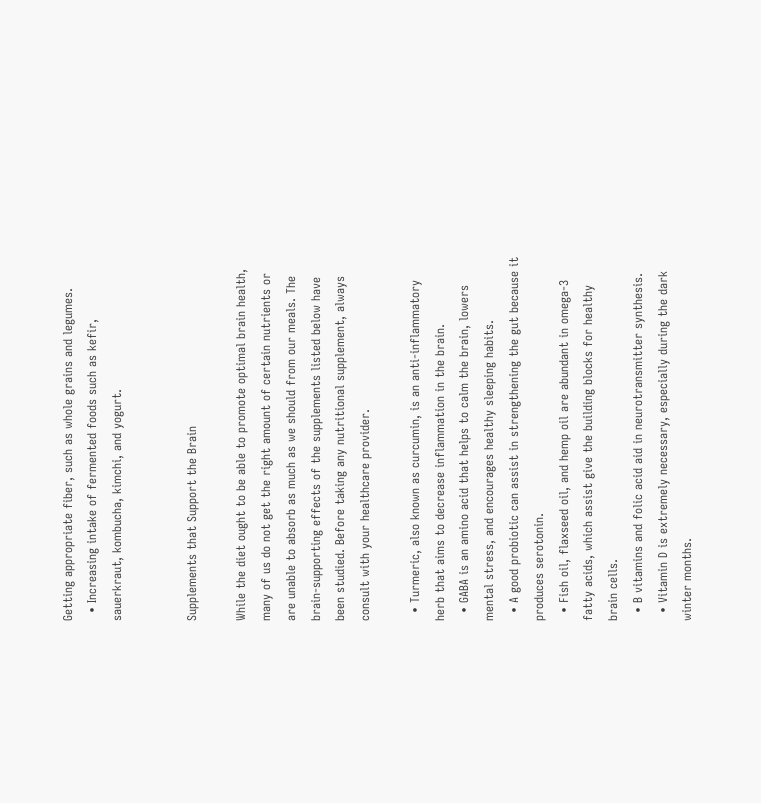Getting appropriate fiber, such as whole grains and legumes.
  • Increasing intake of fermented foods such as kefir, sauerkraut, kombucha, kimchi, and yogurt.


Supplements that Support the Brain

While the diet ought to be able to promote optimal brain health, many of us do not get the right amount of certain nutrients or are unable to absorb as much as we should from our meals. The brain-supporting effects of the supplements listed below have been studied. Before taking any nutritional supplement, always consult with your healthcare provider.

  • Turmeric, also known as curcumin, is an anti-inflammatory herb that aims to decrease inflammation in the brain.
  • GABA is an amino acid that helps to calm the brain, lowers mental stress, and encourages healthy sleeping habits.
  • A good probiotic can assist in strengthening the gut because it produces serotonin.
  • Fish oil, flaxseed oil, and hemp oil are abundant in omega-3 fatty acids, which assist give the building blocks for healthy brain cells.
  • B vitamins and folic acid aid in neurotransmitter synthesis.
  • Vitamin D is extremely necessary, especially during the dark winter months.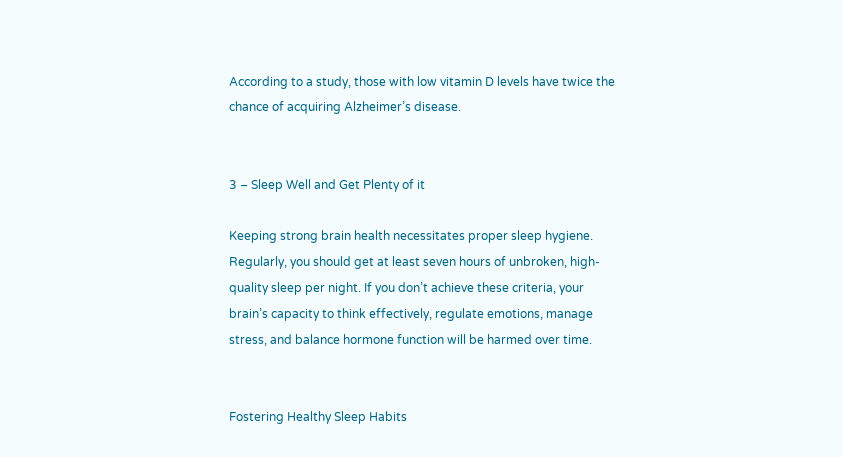According to a study, those with low vitamin D levels have twice the chance of acquiring Alzheimer’s disease.


3 – Sleep Well and Get Plenty of it

Keeping strong brain health necessitates proper sleep hygiene. Regularly, you should get at least seven hours of unbroken, high-quality sleep per night. If you don’t achieve these criteria, your brain’s capacity to think effectively, regulate emotions, manage stress, and balance hormone function will be harmed over time.


Fostering Healthy Sleep Habits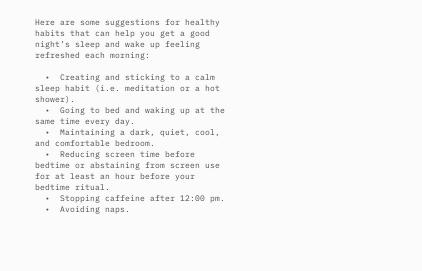Here are some suggestions for healthy habits that can help you get a good night’s sleep and wake up feeling refreshed each morning:

  •  Creating and sticking to a calm sleep habit (i.e. meditation or a hot shower).
  •  Going to bed and waking up at the same time every day.
  •  Maintaining a dark, quiet, cool, and comfortable bedroom.
  •  Reducing screen time before bedtime or abstaining from screen use for at least an hour before your bedtime ritual.
  •  Stopping caffeine after 12:00 pm.
  •  Avoiding naps.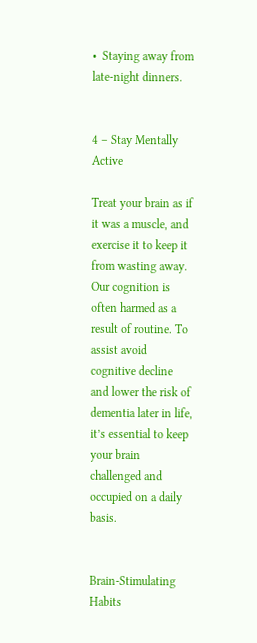•  Staying away from late-night dinners.


4 – Stay Mentally Active

Treat your brain as if it was a muscle, and exercise it to keep it from wasting away. Our cognition is often harmed as a result of routine. To assist avoid cognitive decline and lower the risk of dementia later in life, it’s essential to keep your brain challenged and occupied on a daily basis.


Brain-Stimulating Habits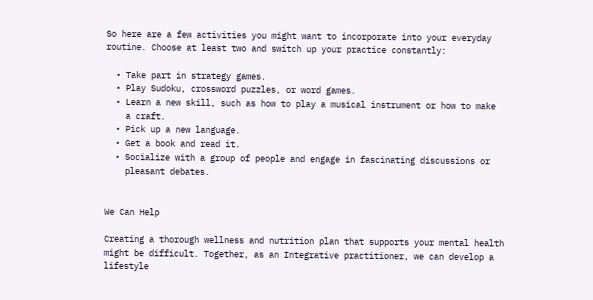So here are a few activities you might want to incorporate into your everyday routine. Choose at least two and switch up your practice constantly:

  • Take part in strategy games.
  • Play Sudoku, crossword puzzles, or word games.
  • Learn a new skill, such as how to play a musical instrument or how to make
    a craft.
  • Pick up a new language.
  • Get a book and read it.
  • Socialize with a group of people and engage in fascinating discussions or
    pleasant debates.


We Can Help

Creating a thorough wellness and nutrition plan that supports your mental health might be difficult. Together, as an Integrative practitioner, we can develop a lifestyle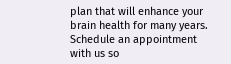plan that will enhance your brain health for many years. Schedule an appointment with us so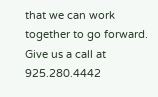that we can work together to go forward. Give us a call at 925.280.4442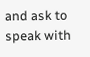and ask to speak with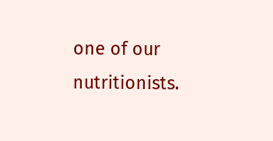one of our nutritionists.